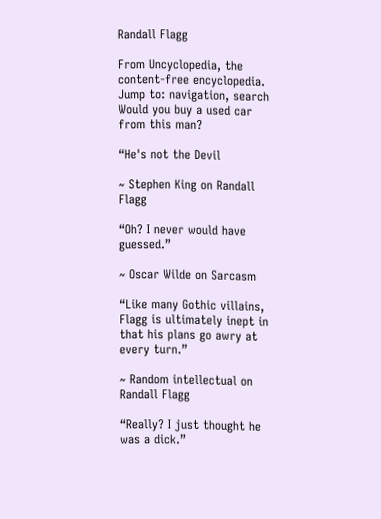Randall Flagg

From Uncyclopedia, the content-free encyclopedia.
Jump to: navigation, search
Would you buy a used car from this man?

“He's not the Devil

~ Stephen King on Randall Flagg

“Oh? I never would have guessed.”

~ Oscar Wilde on Sarcasm

“Like many Gothic villains, Flagg is ultimately inept in that his plans go awry at every turn.”

~ Random intellectual on Randall Flagg

“Really? I just thought he was a dick.”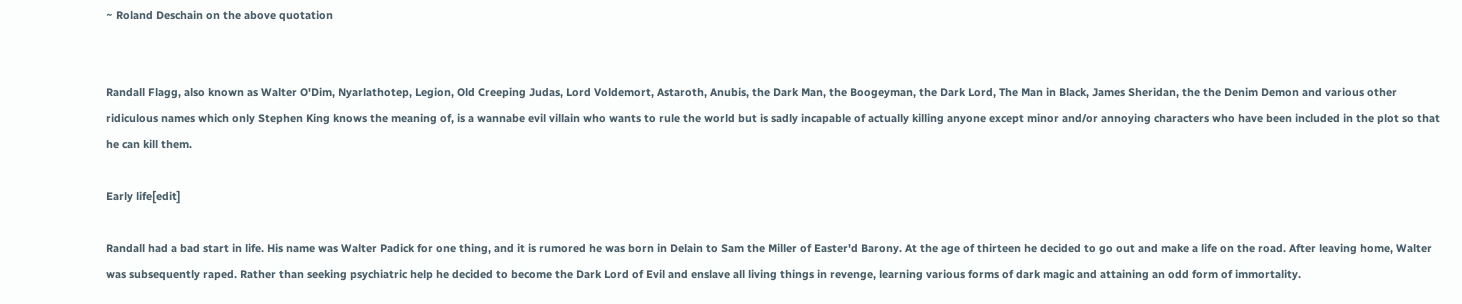~ Roland Deschain on the above quotation


Randall Flagg, also known as Walter O'Dim, Nyarlathotep, Legion, Old Creeping Judas, Lord Voldemort, Astaroth, Anubis, the Dark Man, the Boogeyman, the Dark Lord, The Man in Black, James Sheridan, the the Denim Demon and various other ridiculous names which only Stephen King knows the meaning of, is a wannabe evil villain who wants to rule the world but is sadly incapable of actually killing anyone except minor and/or annoying characters who have been included in the plot so that he can kill them.

Early life[edit]

Randall had a bad start in life. His name was Walter Padick for one thing, and it is rumored he was born in Delain to Sam the Miller of Easter'd Barony. At the age of thirteen he decided to go out and make a life on the road. After leaving home, Walter was subsequently raped. Rather than seeking psychiatric help he decided to become the Dark Lord of Evil and enslave all living things in revenge, learning various forms of dark magic and attaining an odd form of immortality.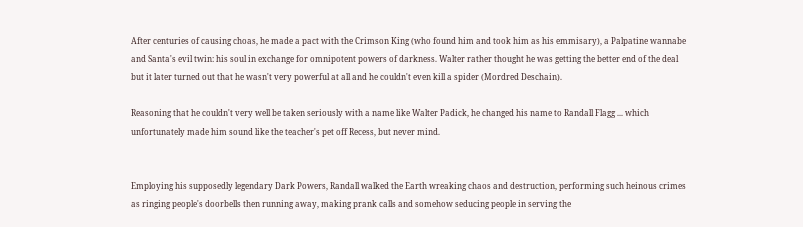After centuries of causing choas, he made a pact with the Crimson King (who found him and took him as his emmisary), a Palpatine wannabe and Santa's evil twin: his soul in exchange for omnipotent powers of darkness. Walter rather thought he was getting the better end of the deal but it later turned out that he wasn't very powerful at all and he couldn't even kill a spider (Mordred Deschain).

Reasoning that he couldn't very well be taken seriously with a name like Walter Padick, he changed his name to Randall Flagg ... which unfortunately made him sound like the teacher's pet off Recess, but never mind.


Employing his supposedly legendary Dark Powers, Randall walked the Earth wreaking chaos and destruction, performing such heinous crimes as ringing people's doorbells then running away, making prank calls and somehow seducing people in serving the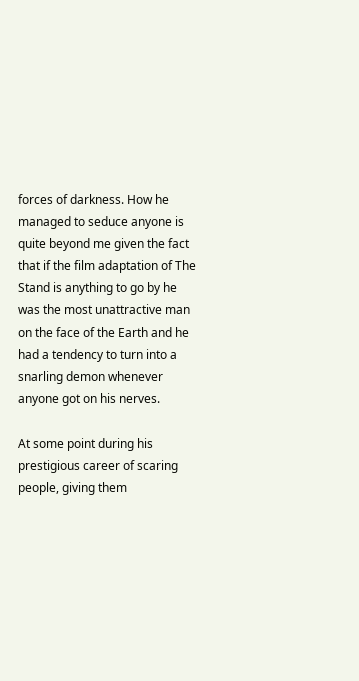forces of darkness. How he managed to seduce anyone is quite beyond me given the fact that if the film adaptation of The Stand is anything to go by he was the most unattractive man on the face of the Earth and he had a tendency to turn into a snarling demon whenever anyone got on his nerves.

At some point during his prestigious career of scaring people, giving them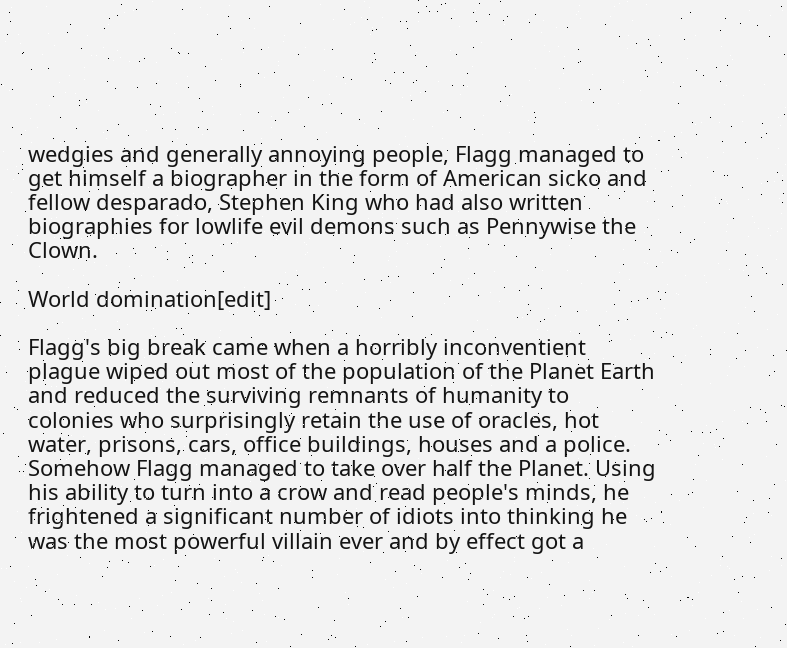wedgies and generally annoying people, Flagg managed to get himself a biographer in the form of American sicko and fellow desparado, Stephen King who had also written biographies for lowlife evil demons such as Pennywise the Clown.

World domination[edit]

Flagg's big break came when a horribly inconventient plague wiped out most of the population of the Planet Earth and reduced the surviving remnants of humanity to colonies who surprisingly retain the use of oracles, hot water, prisons, cars, office buildings, houses and a police. Somehow Flagg managed to take over half the Planet. Using his ability to turn into a crow and read people's minds, he frightened a significant number of idiots into thinking he was the most powerful villain ever and by effect got a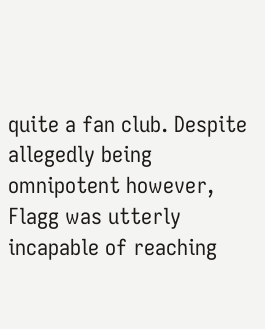quite a fan club. Despite allegedly being omnipotent however, Flagg was utterly incapable of reaching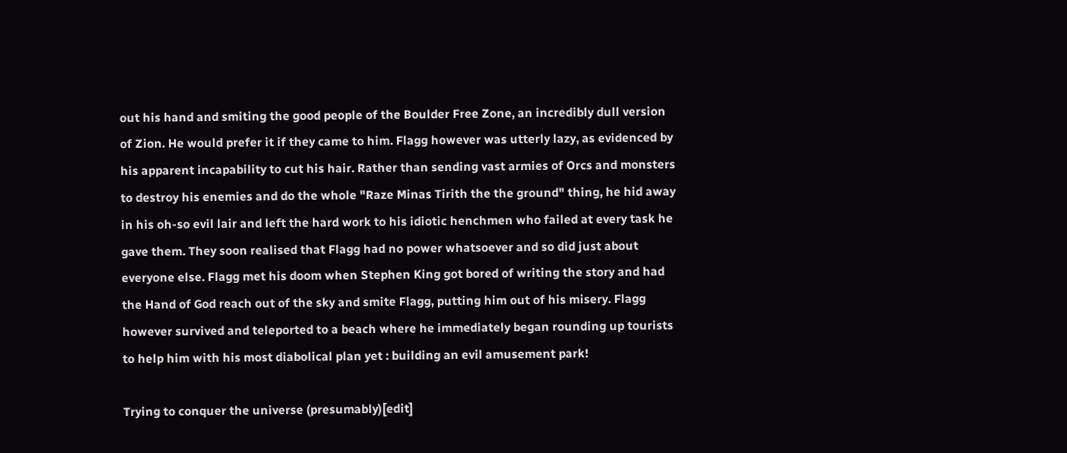out his hand and smiting the good people of the Boulder Free Zone, an incredibly dull version of Zion. He would prefer it if they came to him. Flagg however was utterly lazy, as evidenced by his apparent incapability to cut his hair. Rather than sending vast armies of Orcs and monsters to destroy his enemies and do the whole "Raze Minas Tirith the the ground" thing, he hid away in his oh-so evil lair and left the hard work to his idiotic henchmen who failed at every task he gave them. They soon realised that Flagg had no power whatsoever and so did just about everyone else. Flagg met his doom when Stephen King got bored of writing the story and had the Hand of God reach out of the sky and smite Flagg, putting him out of his misery. Flagg however survived and teleported to a beach where he immediately began rounding up tourists to help him with his most diabolical plan yet : building an evil amusement park!

Trying to conquer the universe (presumably)[edit]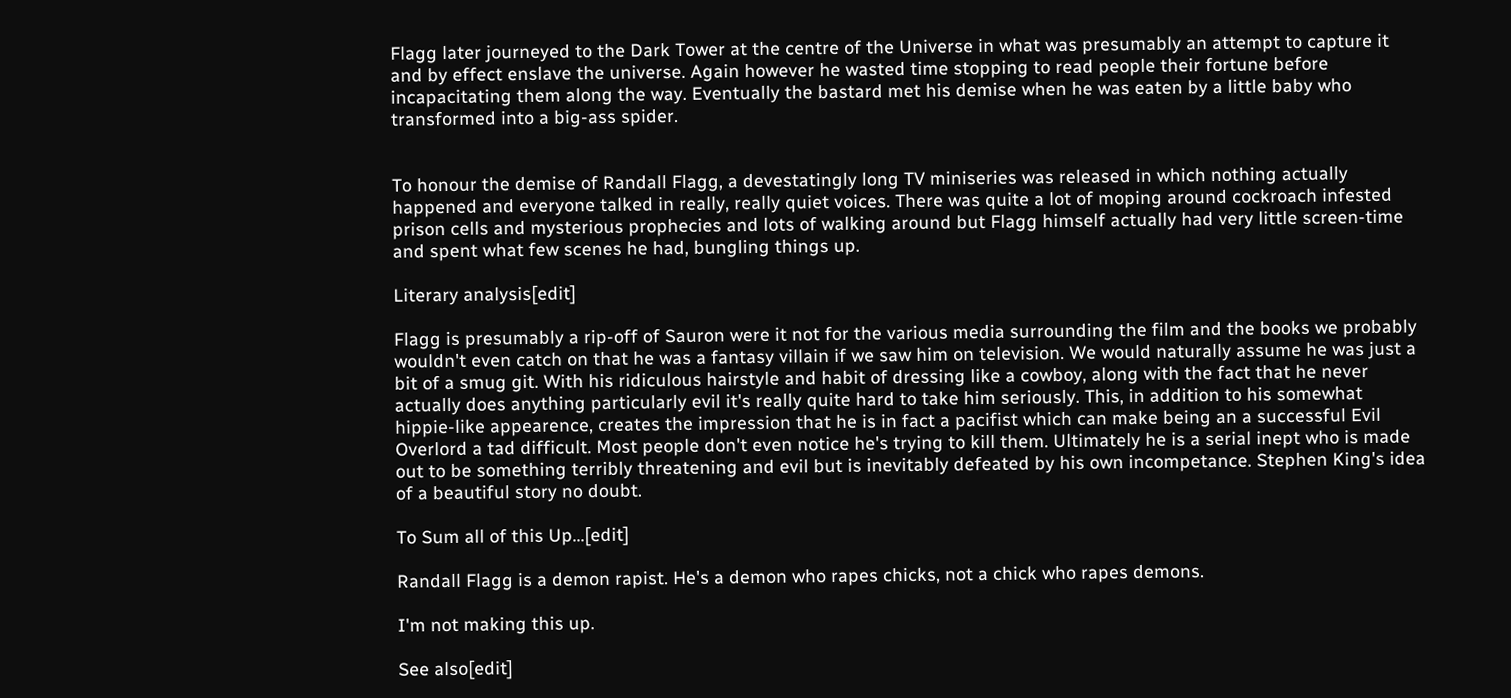Flagg later journeyed to the Dark Tower at the centre of the Universe in what was presumably an attempt to capture it and by effect enslave the universe. Again however he wasted time stopping to read people their fortune before incapacitating them along the way. Eventually the bastard met his demise when he was eaten by a little baby who transformed into a big-ass spider.


To honour the demise of Randall Flagg, a devestatingly long TV miniseries was released in which nothing actually happened and everyone talked in really, really quiet voices. There was quite a lot of moping around cockroach infested prison cells and mysterious prophecies and lots of walking around but Flagg himself actually had very little screen-time and spent what few scenes he had, bungling things up.

Literary analysis[edit]

Flagg is presumably a rip-off of Sauron were it not for the various media surrounding the film and the books we probably wouldn't even catch on that he was a fantasy villain if we saw him on television. We would naturally assume he was just a bit of a smug git. With his ridiculous hairstyle and habit of dressing like a cowboy, along with the fact that he never actually does anything particularly evil it's really quite hard to take him seriously. This, in addition to his somewhat hippie-like appearence, creates the impression that he is in fact a pacifist which can make being an a successful Evil Overlord a tad difficult. Most people don't even notice he's trying to kill them. Ultimately he is a serial inept who is made out to be something terribly threatening and evil but is inevitably defeated by his own incompetance. Stephen King's idea of a beautiful story no doubt.

To Sum all of this Up...[edit]

Randall Flagg is a demon rapist. He's a demon who rapes chicks, not a chick who rapes demons.

I'm not making this up.

See also[edit]